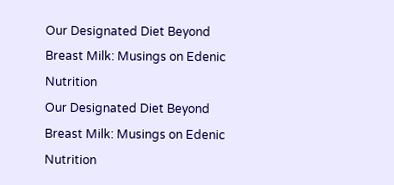Our Designated Diet Beyond Breast Milk: Musings on Edenic Nutrition
Our Designated Diet Beyond Breast Milk: Musings on Edenic Nutrition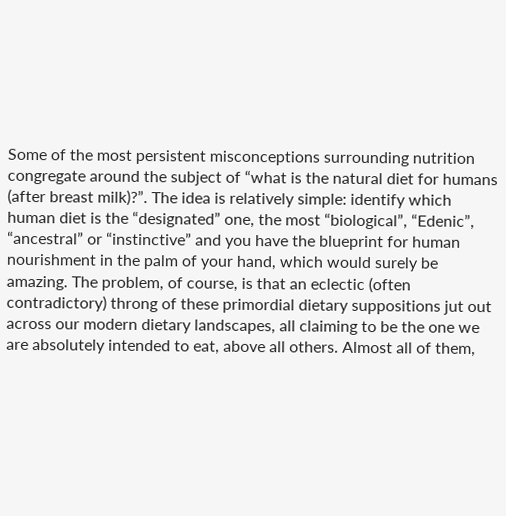Some of the most persistent misconceptions surrounding nutrition congregate around the subject of “what is the natural diet for humans (after breast milk)?”. The idea is relatively simple: identify which human diet is the “designated” one, the most “biological”, “Edenic”, “ancestral” or “instinctive” and you have the blueprint for human nourishment in the palm of your hand, which would surely be amazing. The problem, of course, is that an eclectic (often contradictory) throng of these primordial dietary suppositions jut out across our modern dietary landscapes, all claiming to be the one we are absolutely intended to eat, above all others. Almost all of them,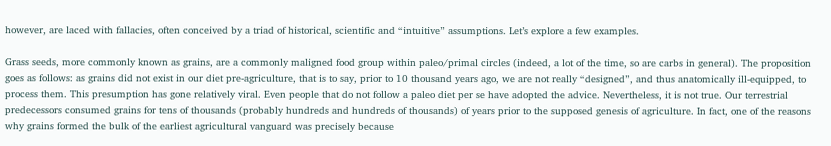however, are laced with fallacies, often conceived by a triad of historical, scientific and “intuitive” assumptions. Let’s explore a few examples.

Grass seeds, more commonly known as grains, are a commonly maligned food group within paleo/primal circles (indeed, a lot of the time, so are carbs in general). The proposition goes as follows: as grains did not exist in our diet pre-agriculture, that is to say, prior to 10 thousand years ago, we are not really “designed”, and thus anatomically ill-equipped, to process them. This presumption has gone relatively viral. Even people that do not follow a paleo diet per se have adopted the advice. Nevertheless, it is not true. Our terrestrial predecessors consumed grains for tens of thousands (probably hundreds and hundreds of thousands) of years prior to the supposed genesis of agriculture. In fact, one of the reasons why grains formed the bulk of the earliest agricultural vanguard was precisely because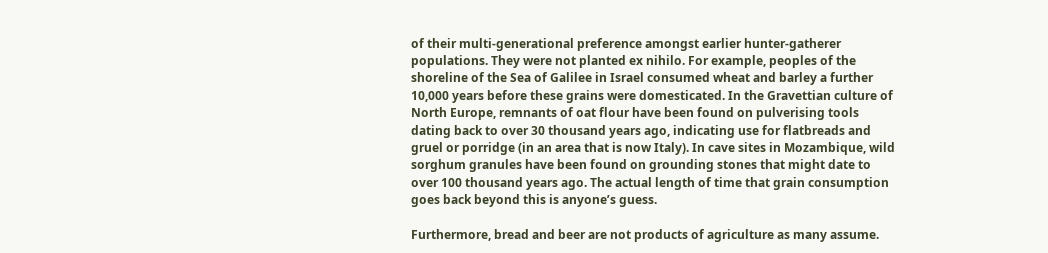of their multi-generational preference amongst earlier hunter-gatherer populations. They were not planted ex nihilo. For example, peoples of the shoreline of the Sea of Galilee in Israel consumed wheat and barley a further 10,000 years before these grains were domesticated. In the Gravettian culture of North Europe, remnants of oat flour have been found on pulverising tools dating back to over 30 thousand years ago, indicating use for flatbreads and gruel or porridge (in an area that is now Italy). In cave sites in Mozambique, wild sorghum granules have been found on grounding stones that might date to over 100 thousand years ago. The actual length of time that grain consumption goes back beyond this is anyone’s guess.

Furthermore, bread and beer are not products of agriculture as many assume.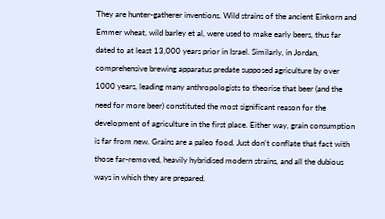They are hunter-gatherer inventions. Wild strains of the ancient Einkorn and Emmer wheat, wild barley et al, were used to make early beers, thus far dated to at least 13,000 years prior in Israel. Similarly, in Jordan, comprehensive brewing apparatus predate supposed agriculture by over 1000 years, leading many anthropologists to theorise that beer (and the need for more beer) constituted the most significant reason for the development of agriculture in the first place. Either way, grain consumption is far from new. Grains are a paleo food. Just don’t conflate that fact with those far-removed, heavily hybridised modern strains, and all the dubious ways in which they are prepared.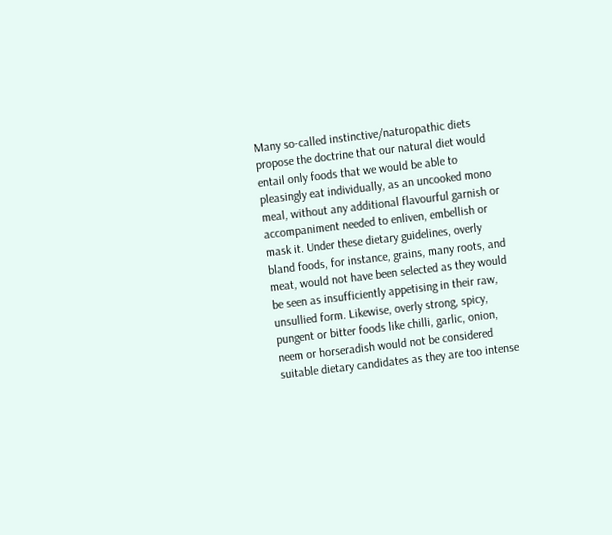Many so-called instinctive/naturopathic diets propose the doctrine that our natural diet would entail only foods that we would be able to pleasingly eat individually, as an uncooked mono meal, without any additional flavourful garnish or accompaniment needed to enliven, embellish or mask it. Under these dietary guidelines, overly bland foods, for instance, grains, many roots, and meat, would not have been selected as they would be seen as insufficiently appetising in their raw, unsullied form. Likewise, overly strong, spicy, pungent or bitter foods like chilli, garlic, onion, neem or horseradish would not be considered suitable dietary candidates as they are too intense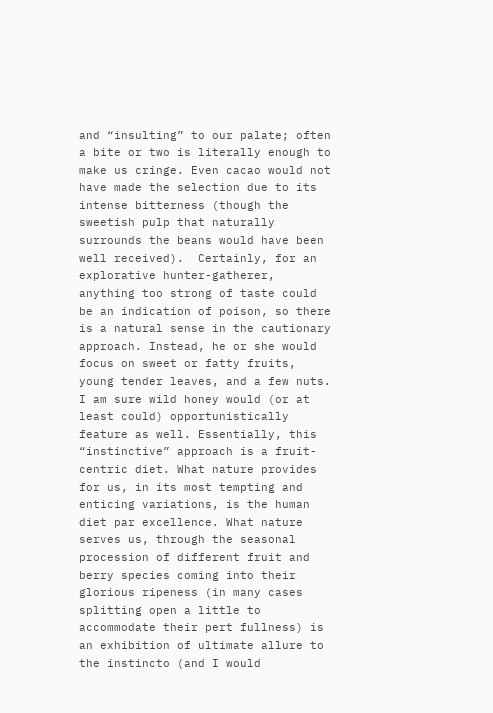and “insulting” to our palate; often a bite or two is literally enough to make us cringe. Even cacao would not have made the selection due to its intense bitterness (though the sweetish pulp that naturally surrounds the beans would have been well received).  Certainly, for an explorative hunter-gatherer, anything too strong of taste could be an indication of poison, so there is a natural sense in the cautionary approach. Instead, he or she would focus on sweet or fatty fruits, young tender leaves, and a few nuts. I am sure wild honey would (or at least could) opportunistically feature as well. Essentially, this “instinctive” approach is a fruit-centric diet. What nature provides for us, in its most tempting and enticing variations, is the human diet par excellence. What nature serves us, through the seasonal procession of different fruit and berry species coming into their glorious ripeness (in many cases splitting open a little to accommodate their pert fullness) is an exhibition of ultimate allure to the instincto (and I would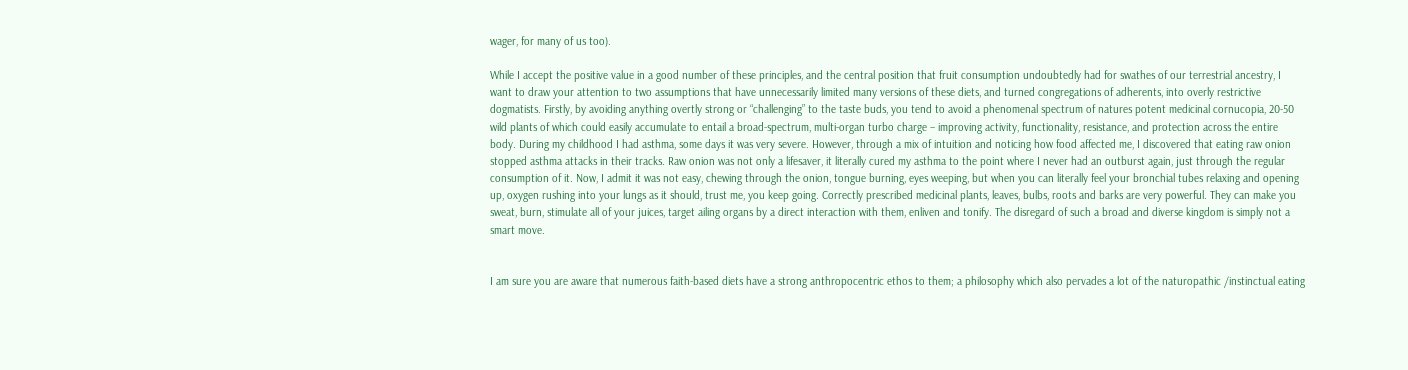wager, for many of us too).

While I accept the positive value in a good number of these principles, and the central position that fruit consumption undoubtedly had for swathes of our terrestrial ancestry, I want to draw your attention to two assumptions that have unnecessarily limited many versions of these diets, and turned congregations of adherents, into overly restrictive dogmatists. Firstly, by avoiding anything overtly strong or “challenging” to the taste buds, you tend to avoid a phenomenal spectrum of natures potent medicinal cornucopia, 20-50 wild plants of which could easily accumulate to entail a broad-spectrum, multi-organ turbo charge – improving activity, functionality, resistance, and protection across the entire body. During my childhood I had asthma, some days it was very severe. However, through a mix of intuition and noticing how food affected me, I discovered that eating raw onion stopped asthma attacks in their tracks. Raw onion was not only a lifesaver, it literally cured my asthma to the point where I never had an outburst again, just through the regular consumption of it. Now, I admit it was not easy, chewing through the onion, tongue burning, eyes weeping, but when you can literally feel your bronchial tubes relaxing and opening up, oxygen rushing into your lungs as it should, trust me, you keep going. Correctly prescribed medicinal plants, leaves, bulbs, roots and barks are very powerful. They can make you sweat, burn, stimulate all of your juices, target ailing organs by a direct interaction with them, enliven and tonify. The disregard of such a broad and diverse kingdom is simply not a smart move.


I am sure you are aware that numerous faith-based diets have a strong anthropocentric ethos to them; a philosophy which also pervades a lot of the naturopathic /instinctual eating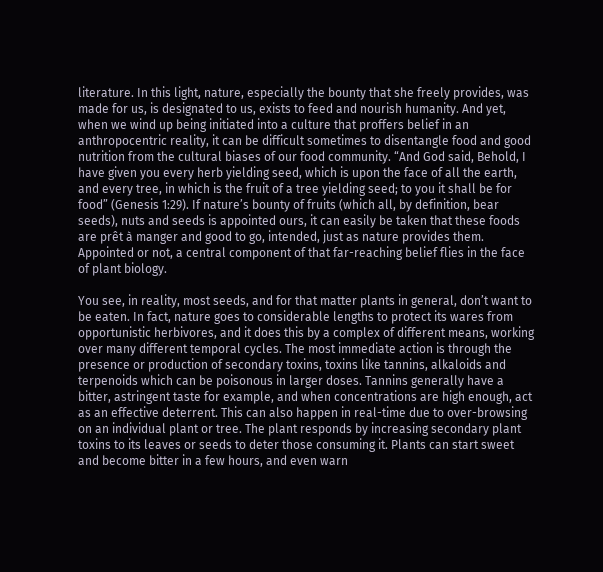literature. In this light, nature, especially the bounty that she freely provides, was made for us, is designated to us, exists to feed and nourish humanity. And yet, when we wind up being initiated into a culture that proffers belief in an anthropocentric reality, it can be difficult sometimes to disentangle food and good nutrition from the cultural biases of our food community. “And God said, Behold, I have given you every herb yielding seed, which is upon the face of all the earth, and every tree, in which is the fruit of a tree yielding seed; to you it shall be for food” (Genesis 1:29). If nature’s bounty of fruits (which all, by definition, bear seeds), nuts and seeds is appointed ours, it can easily be taken that these foods are prêt à manger and good to go, intended, just as nature provides them. Appointed or not, a central component of that far-reaching belief flies in the face of plant biology.

You see, in reality, most seeds, and for that matter plants in general, don’t want to be eaten. In fact, nature goes to considerable lengths to protect its wares from opportunistic herbivores, and it does this by a complex of different means, working over many different temporal cycles. The most immediate action is through the presence or production of secondary toxins, toxins like tannins, alkaloids and terpenoids which can be poisonous in larger doses. Tannins generally have a bitter, astringent taste for example, and when concentrations are high enough, act as an effective deterrent. This can also happen in real-time due to over-browsing on an individual plant or tree. The plant responds by increasing secondary plant toxins to its leaves or seeds to deter those consuming it. Plants can start sweet and become bitter in a few hours, and even warn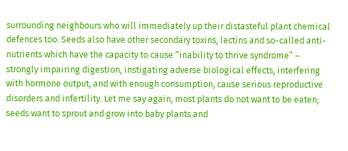surrounding neighbours who will immediately up their distasteful plant chemical defences too. Seeds also have other secondary toxins, lectins and so-called anti-nutrients which have the capacity to cause “inability to thrive syndrome” – strongly impairing digestion, instigating adverse biological effects, interfering with hormone output, and with enough consumption, cause serious reproductive disorders and infertility. Let me say again, most plants do not want to be eaten; seeds want to sprout and grow into baby plants and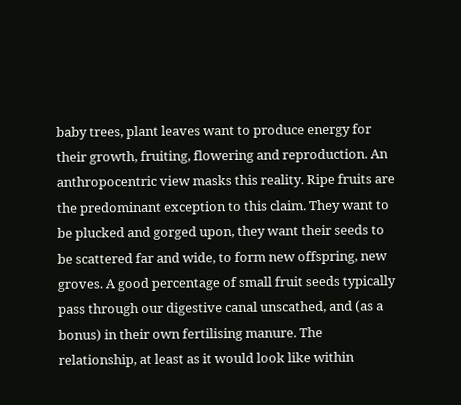baby trees, plant leaves want to produce energy for their growth, fruiting, flowering and reproduction. An anthropocentric view masks this reality. Ripe fruits are the predominant exception to this claim. They want to be plucked and gorged upon, they want their seeds to be scattered far and wide, to form new offspring, new groves. A good percentage of small fruit seeds typically pass through our digestive canal unscathed, and (as a bonus) in their own fertilising manure. The relationship, at least as it would look like within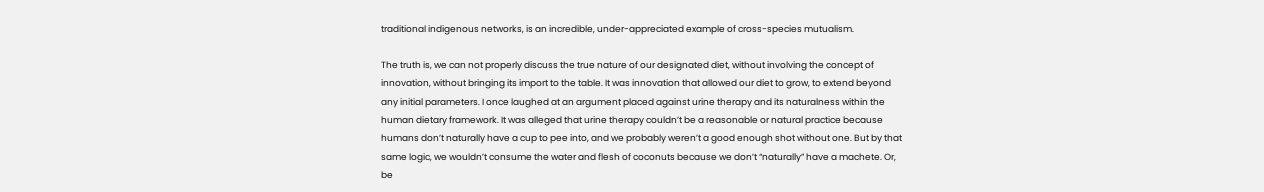traditional indigenous networks, is an incredible, under-appreciated example of cross-species mutualism.

The truth is, we can not properly discuss the true nature of our designated diet, without involving the concept of innovation, without bringing its import to the table. It was innovation that allowed our diet to grow, to extend beyond any initial parameters. I once laughed at an argument placed against urine therapy and its naturalness within the human dietary framework. It was alleged that urine therapy couldn’t be a reasonable or natural practice because humans don’t naturally have a cup to pee into, and we probably weren’t a good enough shot without one. But by that same logic, we wouldn’t consume the water and flesh of coconuts because we don’t “naturally” have a machete. Or, be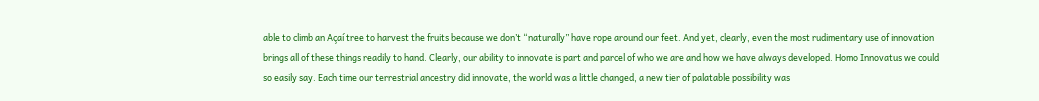able to climb an Açaí tree to harvest the fruits because we don’t “naturally” have rope around our feet. And yet, clearly, even the most rudimentary use of innovation brings all of these things readily to hand. Clearly, our ability to innovate is part and parcel of who we are and how we have always developed. Homo Innovatus we could so easily say. Each time our terrestrial ancestry did innovate, the world was a little changed, a new tier of palatable possibility was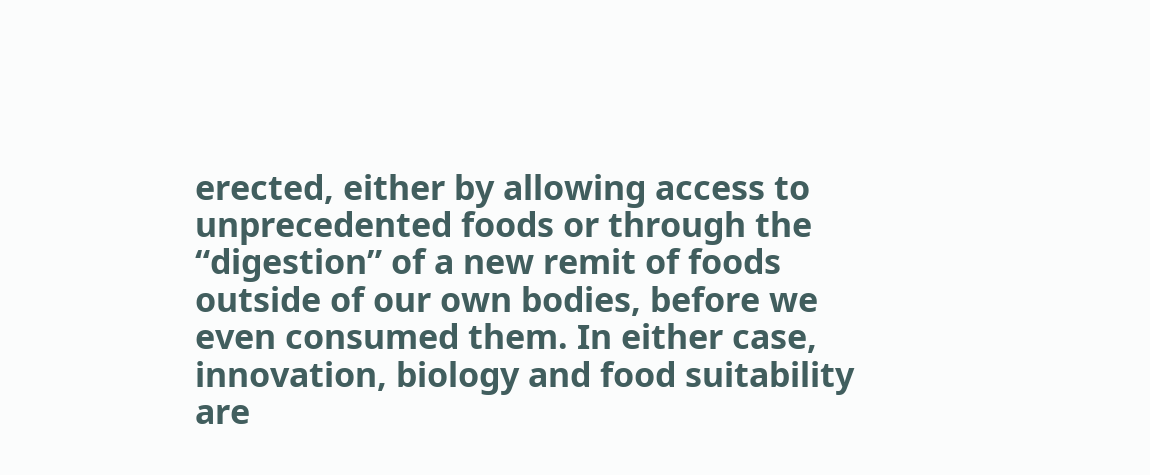erected, either by allowing access to unprecedented foods or through the “digestion” of a new remit of foods outside of our own bodies, before we even consumed them. In either case, innovation, biology and food suitability are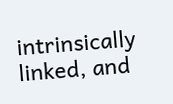intrinsically linked, and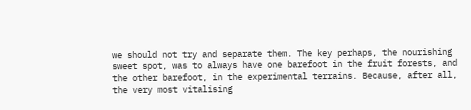we should not try and separate them. The key perhaps, the nourishing sweet spot, was to always have one barefoot in the fruit forests, and the other barefoot, in the experimental terrains. Because, after all, the very most vitalising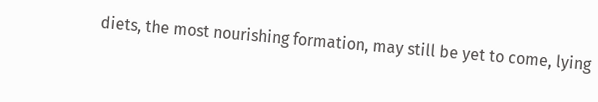diets, the most nourishing formation, may still be yet to come, lying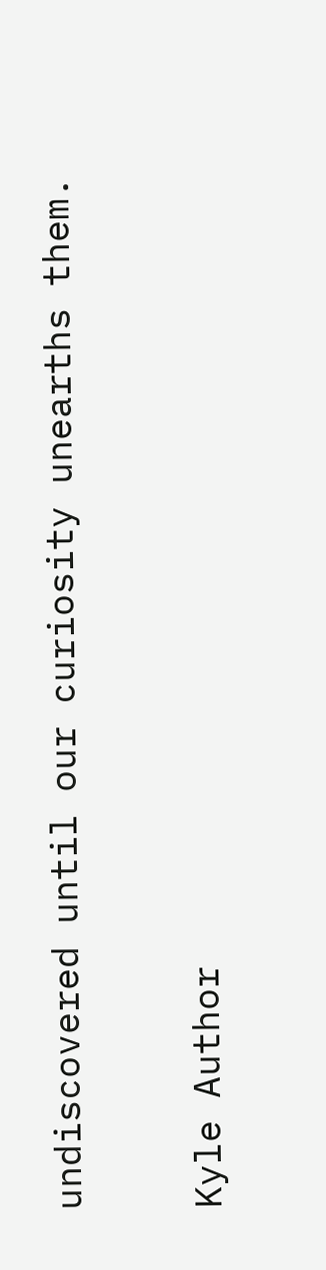undiscovered until our curiosity unearths them.

Kyle Author